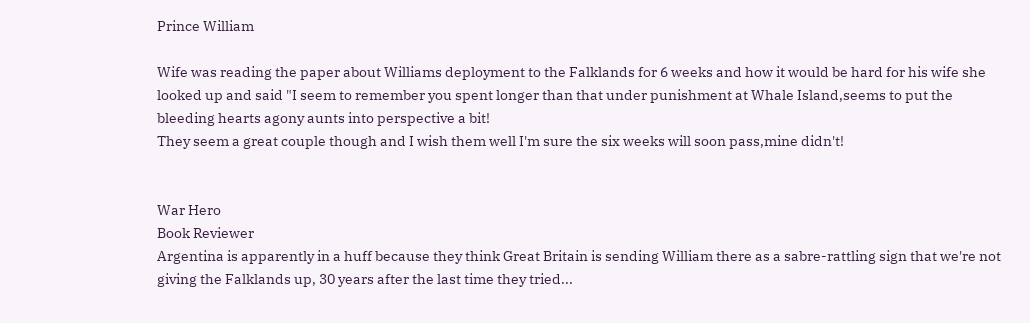Prince William

Wife was reading the paper about Williams deployment to the Falklands for 6 weeks and how it would be hard for his wife she looked up and said "I seem to remember you spent longer than that under punishment at Whale Island,seems to put the bleeding hearts agony aunts into perspective a bit!
They seem a great couple though and I wish them well I'm sure the six weeks will soon pass,mine didn't!


War Hero
Book Reviewer
Argentina is apparently in a huff because they think Great Britain is sending William there as a sabre-rattling sign that we're not giving the Falklands up, 30 years after the last time they tried...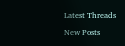Latest Threads

New Posts